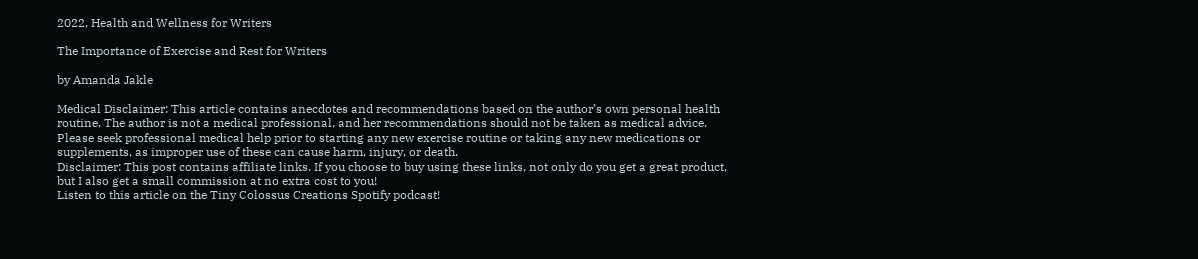2022, Health and Wellness for Writers

The Importance of Exercise and Rest for Writers

by Amanda Jakle

Medical Disclaimer: This article contains anecdotes and recommendations based on the author’s own personal health routine. The author is not a medical professional, and her recommendations should not be taken as medical advice. Please seek professional medical help prior to starting any new exercise routine or taking any new medications or supplements, as improper use of these can cause harm, injury, or death.
Disclaimer: This post contains affiliate links. If you choose to buy using these links, not only do you get a great product, but I also get a small commission at no extra cost to you!
Listen to this article on the Tiny Colossus Creations Spotify podcast!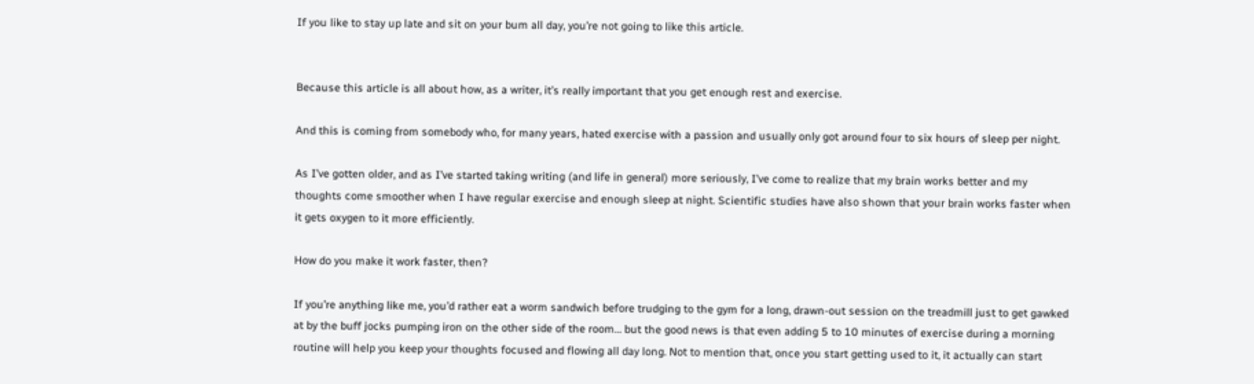If you like to stay up late and sit on your bum all day, you’re not going to like this article.


Because this article is all about how, as a writer, it’s really important that you get enough rest and exercise.

And this is coming from somebody who, for many years, hated exercise with a passion and usually only got around four to six hours of sleep per night.

As I’ve gotten older, and as I’ve started taking writing (and life in general) more seriously, I’ve come to realize that my brain works better and my thoughts come smoother when I have regular exercise and enough sleep at night. Scientific studies have also shown that your brain works faster when it gets oxygen to it more efficiently.

How do you make it work faster, then?

If you’re anything like me, you’d rather eat a worm sandwich before trudging to the gym for a long, drawn-out session on the treadmill just to get gawked at by the buff jocks pumping iron on the other side of the room… but the good news is that even adding 5 to 10 minutes of exercise during a morning routine will help you keep your thoughts focused and flowing all day long. Not to mention that, once you start getting used to it, it actually can start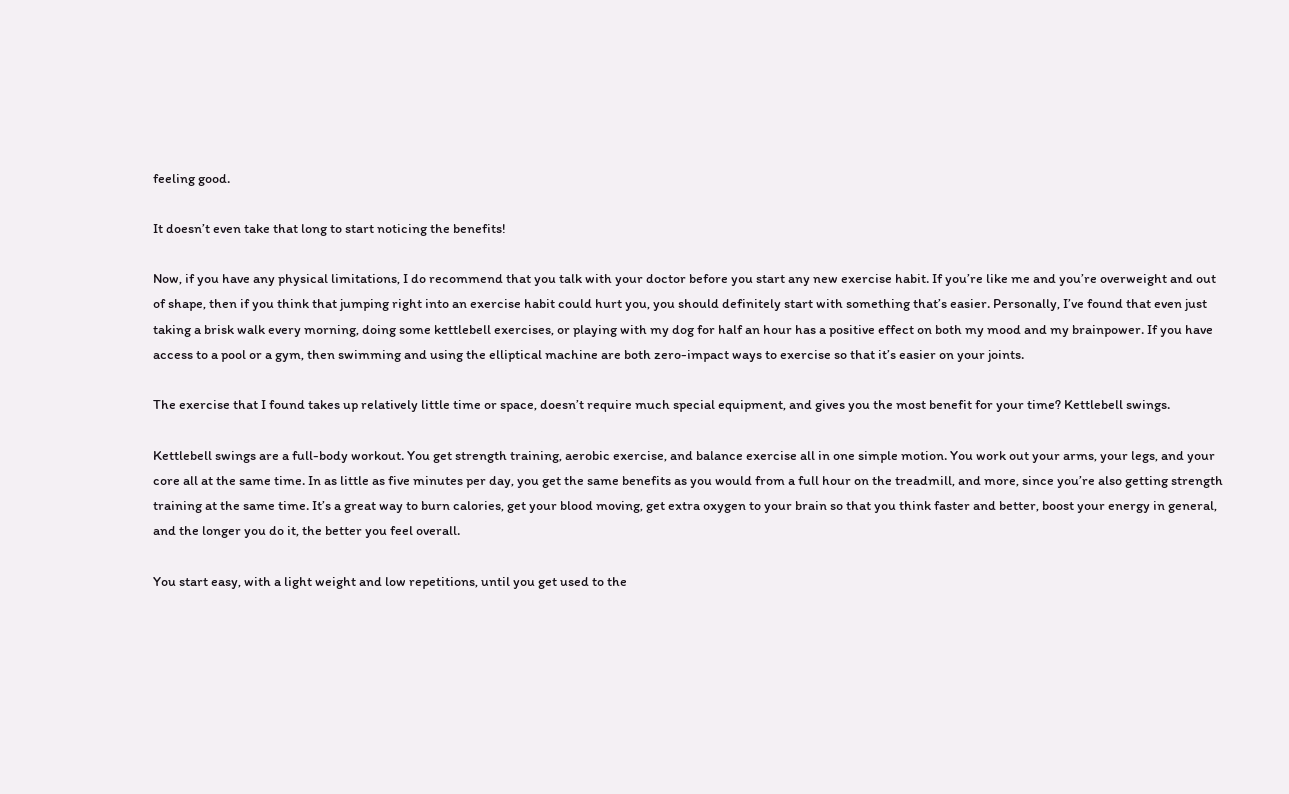feeling good.

It doesn’t even take that long to start noticing the benefits!

Now, if you have any physical limitations, I do recommend that you talk with your doctor before you start any new exercise habit. If you’re like me and you’re overweight and out of shape, then if you think that jumping right into an exercise habit could hurt you, you should definitely start with something that’s easier. Personally, I’ve found that even just taking a brisk walk every morning, doing some kettlebell exercises, or playing with my dog for half an hour has a positive effect on both my mood and my brainpower. If you have access to a pool or a gym, then swimming and using the elliptical machine are both zero-impact ways to exercise so that it’s easier on your joints.

The exercise that I found takes up relatively little time or space, doesn’t require much special equipment, and gives you the most benefit for your time? Kettlebell swings.

Kettlebell swings are a full-body workout. You get strength training, aerobic exercise, and balance exercise all in one simple motion. You work out your arms, your legs, and your core all at the same time. In as little as five minutes per day, you get the same benefits as you would from a full hour on the treadmill, and more, since you’re also getting strength training at the same time. It’s a great way to burn calories, get your blood moving, get extra oxygen to your brain so that you think faster and better, boost your energy in general, and the longer you do it, the better you feel overall.

You start easy, with a light weight and low repetitions, until you get used to the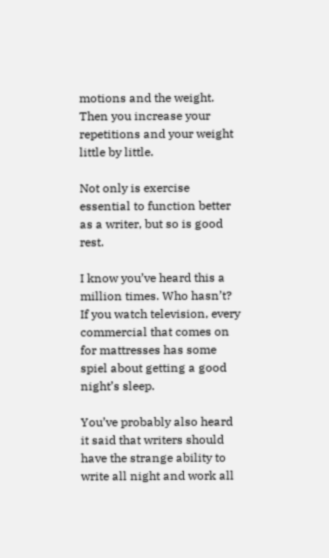motions and the weight. Then you increase your repetitions and your weight little by little.

Not only is exercise essential to function better as a writer, but so is good rest.

I know you’ve heard this a million times. Who hasn’t? If you watch television, every commercial that comes on for mattresses has some spiel about getting a good night’s sleep.

You’ve probably also heard it said that writers should have the strange ability to write all night and work all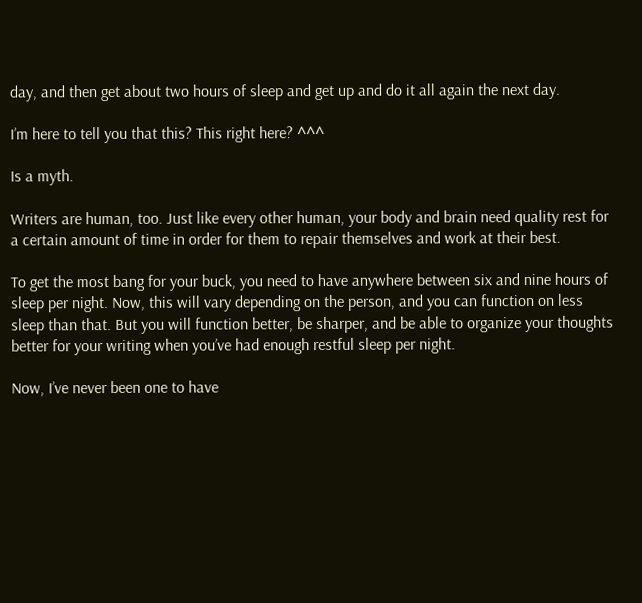day, and then get about two hours of sleep and get up and do it all again the next day.

I’m here to tell you that this? This right here? ^^^

Is a myth.

Writers are human, too. Just like every other human, your body and brain need quality rest for a certain amount of time in order for them to repair themselves and work at their best.

To get the most bang for your buck, you need to have anywhere between six and nine hours of sleep per night. Now, this will vary depending on the person, and you can function on less sleep than that. But you will function better, be sharper, and be able to organize your thoughts better for your writing when you’ve had enough restful sleep per night.

Now, I’ve never been one to have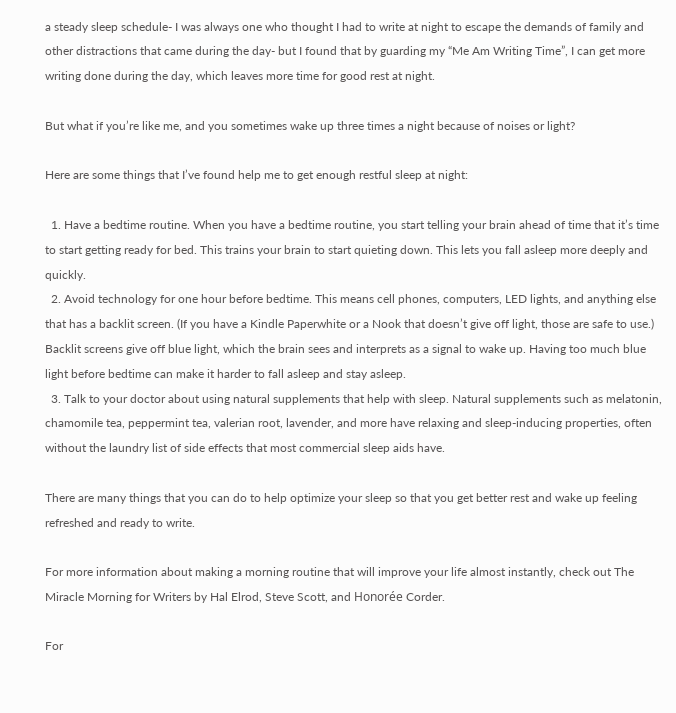a steady sleep schedule- I was always one who thought I had to write at night to escape the demands of family and other distractions that came during the day- but I found that by guarding my “Me Am Writing Time”, I can get more writing done during the day, which leaves more time for good rest at night.

But what if you’re like me, and you sometimes wake up three times a night because of noises or light?

Here are some things that I’ve found help me to get enough restful sleep at night:

  1. Have a bedtime routine. When you have a bedtime routine, you start telling your brain ahead of time that it’s time to start getting ready for bed. This trains your brain to start quieting down. This lets you fall asleep more deeply and quickly.
  2. Avoid technology for one hour before bedtime. This means cell phones, computers, LED lights, and anything else that has a backlit screen. (If you have a Kindle Paperwhite or a Nook that doesn’t give off light, those are safe to use.) Backlit screens give off blue light, which the brain sees and interprets as a signal to wake up. Having too much blue light before bedtime can make it harder to fall asleep and stay asleep.
  3. Talk to your doctor about using natural supplements that help with sleep. Natural supplements such as melatonin, chamomile tea, peppermint tea, valerian root, lavender, and more have relaxing and sleep-inducing properties, often without the laundry list of side effects that most commercial sleep aids have.

There are many things that you can do to help optimize your sleep so that you get better rest and wake up feeling refreshed and ready to write.

For more information about making a morning routine that will improve your life almost instantly, check out The Miracle Morning for Writers by Hal Elrod, Steve Scott, and Honorée Corder.

For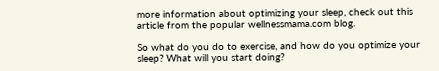more information about optimizing your sleep, check out this article from the popular wellnessmama.com blog.

So what do you do to exercise, and how do you optimize your sleep? What will you start doing?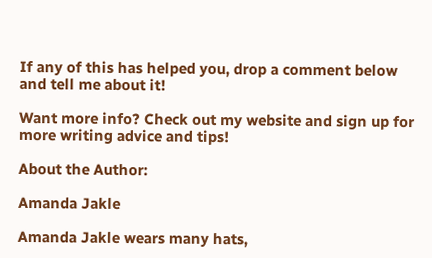If any of this has helped you, drop a comment below and tell me about it!

Want more info? Check out my website and sign up for more writing advice and tips!

About the Author:

Amanda Jakle

Amanda Jakle wears many hats,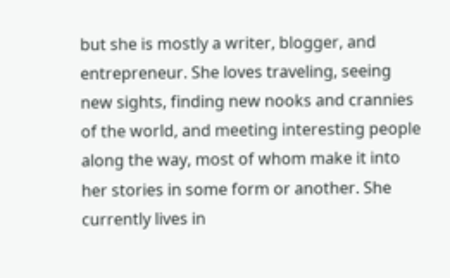but she is mostly a writer, blogger, and entrepreneur. She loves traveling, seeing new sights, finding new nooks and crannies of the world, and meeting interesting people along the way, most of whom make it into her stories in some form or another. She currently lives in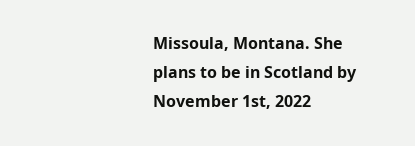Missoula, Montana. She plans to be in Scotland by November 1st, 2022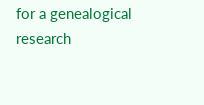for a genealogical research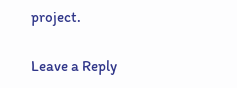project.

Leave a Reply